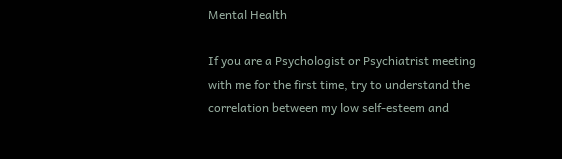Mental Health

If you are a Psychologist or Psychiatrist meeting with me for the first time, try to understand the correlation between my low self-esteem and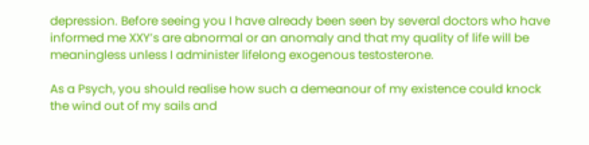depression. Before seeing you I have already been seen by several doctors who have informed me XXY’s are abnormal or an anomaly and that my quality of life will be meaningless unless I administer lifelong exogenous testosterone.

As a Psych, you should realise how such a demeanour of my existence could knock the wind out of my sails and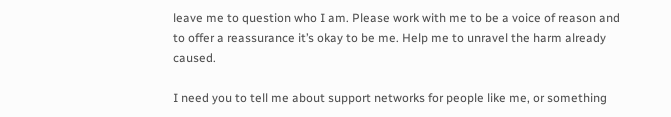leave me to question who I am. Please work with me to be a voice of reason and to offer a reassurance it’s okay to be me. Help me to unravel the harm already caused.

I need you to tell me about support networks for people like me, or something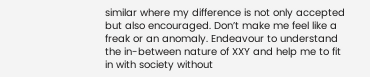similar where my difference is not only accepted but also encouraged. Don’t make me feel like a freak or an anomaly. Endeavour to understand the in-between nature of XXY and help me to fit in with society without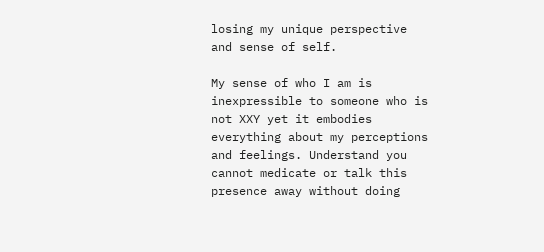losing my unique perspective and sense of self.

My sense of who I am is inexpressible to someone who is not XXY yet it embodies everything about my perceptions and feelings. Understand you cannot medicate or talk this presence away without doing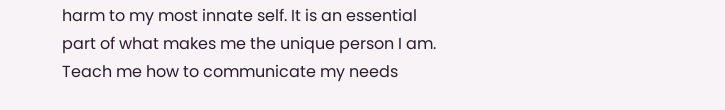harm to my most innate self. It is an essential part of what makes me the unique person I am. Teach me how to communicate my needs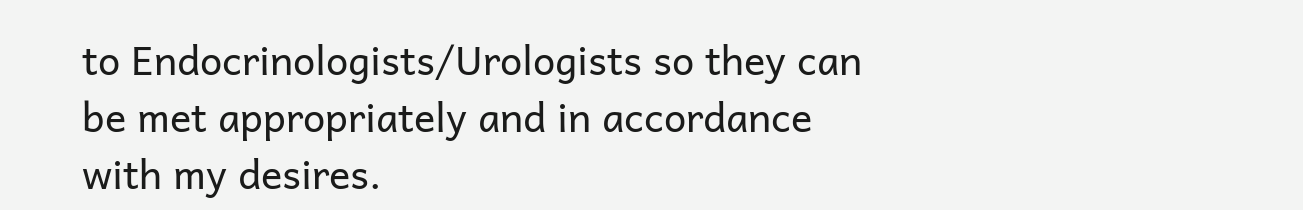to Endocrinologists/Urologists so they can be met appropriately and in accordance with my desires.